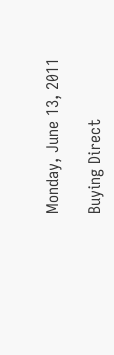Monday, June 13, 2011

Buying Direct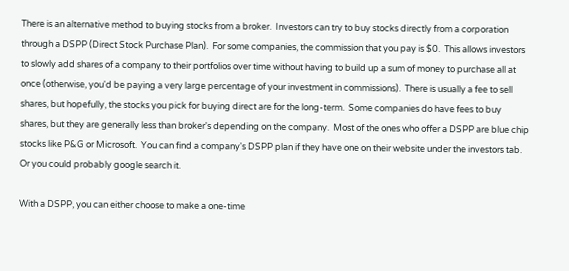There is an alternative method to buying stocks from a broker.  Investors can try to buy stocks directly from a corporation through a DSPP (Direct Stock Purchase Plan).  For some companies, the commission that you pay is $0.  This allows investors to slowly add shares of a company to their portfolios over time without having to build up a sum of money to purchase all at once (otherwise, you'd be paying a very large percentage of your investment in commissions).  There is usually a fee to sell shares, but hopefully, the stocks you pick for buying direct are for the long-term.  Some companies do have fees to buy shares, but they are generally less than broker's depending on the company.  Most of the ones who offer a DSPP are blue chip stocks like P&G or Microsoft.  You can find a company's DSPP plan if they have one on their website under the investors tab.  Or you could probably google search it.

With a DSPP, you can either choose to make a one-time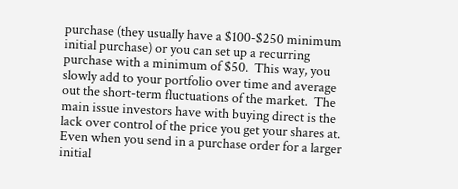purchase (they usually have a $100-$250 minimum initial purchase) or you can set up a recurring purchase with a minimum of $50.  This way, you slowly add to your portfolio over time and average out the short-term fluctuations of the market.  The main issue investors have with buying direct is the lack over control of the price you get your shares at.  Even when you send in a purchase order for a larger initial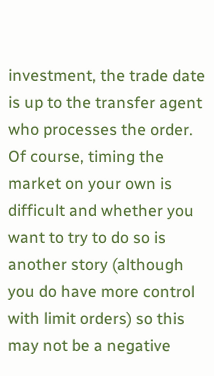investment, the trade date is up to the transfer agent who processes the order.  Of course, timing the market on your own is difficult and whether you want to try to do so is another story (although you do have more control with limit orders) so this may not be a negative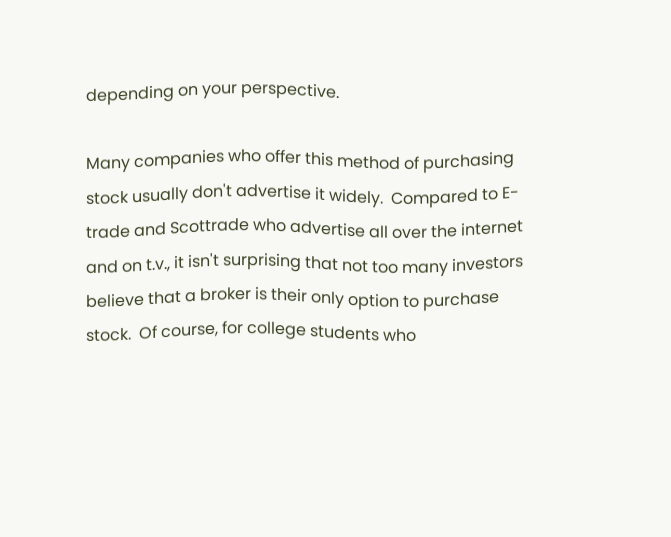depending on your perspective.

Many companies who offer this method of purchasing stock usually don't advertise it widely.  Compared to E-trade and Scottrade who advertise all over the internet and on t.v., it isn't surprising that not too many investors believe that a broker is their only option to purchase stock.  Of course, for college students who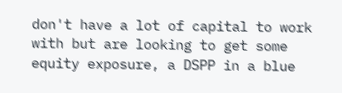don't have a lot of capital to work with but are looking to get some equity exposure, a DSPP in a blue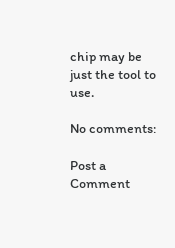chip may be just the tool to use.

No comments:

Post a Comment